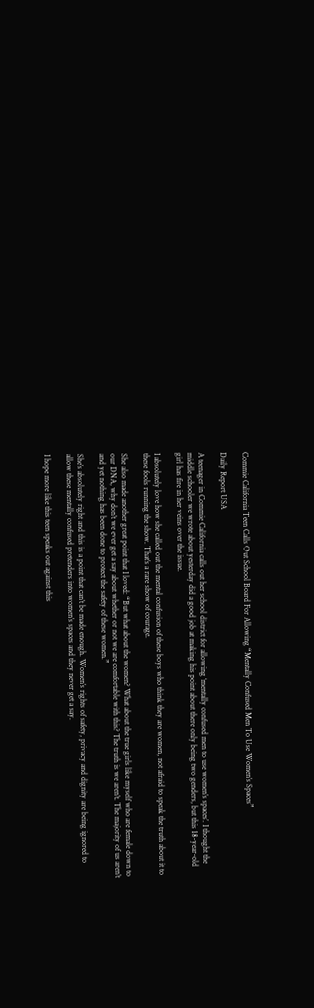Commie California Teen Calls Out School Board For Allowing “Mentally Confused Men To Use Women’s Spaces”

Daily Report USA

A teenager in Commie California calls out her school district for allowing ‘mentally confused men to use women’s spaces’. I thought the middle schooler we wrote about yesterday did a good job at making his point about there only being two genders, but this 18-year-old girl has fire in her veins over the issue.

I absolutely love how she called out the mental confusion of these boys who think they are women, not afraid to speak the truth about it to these fools running the show. That’s a rare show of courage.

She also made another great point that I loved: “But what about the women? What about the true girls like myself who are female down to our DNA, why don’t we ever get a say about whether or not we are comfortable with this? The truth is we aren’t. The majority of us aren’t and yet nothing has been done to protect the safety of these women.”

She’s absolutely right and this is a point that can’t be made enough. Women’s rights of safety, privacy and dignity are being ignored to allow these mentally confused pretenders into women’s spaces and they never get a say.

I hope more like this teen speaks out against this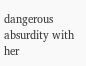dangerous absurdity with her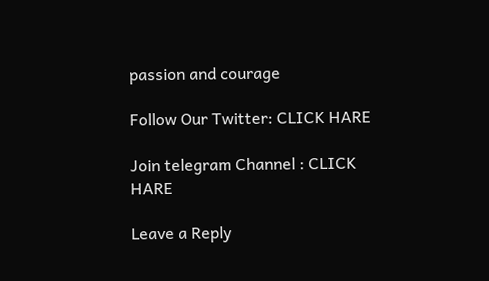passion and courage

Follow Our Twitter: CLICK HARE

Join telegram Channel : CLICK HARE

Leave a Reply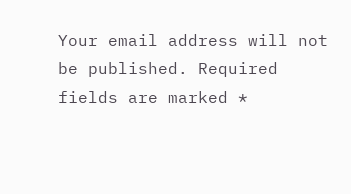Your email address will not be published. Required fields are marked *